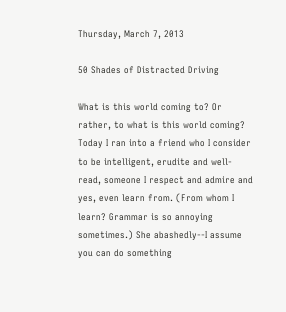Thursday, March 7, 2013

50 Shades of Distracted Driving

What is this world coming to? Or rather, to what is this world coming? Today I ran into a friend who I consider to be intelligent, erudite and well-read, someone I respect and admire and yes, even learn from. (From whom I learn? Grammar is so annoying sometimes.) She abashedly--I assume you can do something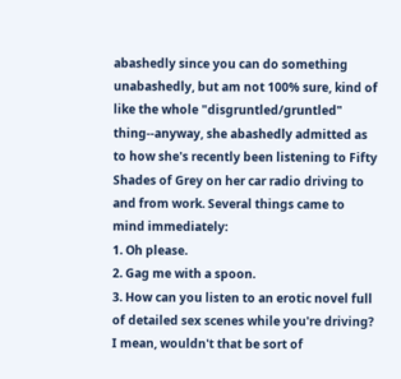abashedly since you can do something unabashedly, but am not 100% sure, kind of like the whole "disgruntled/gruntled" thing--anyway, she abashedly admitted as to how she's recently been listening to Fifty Shades of Grey on her car radio driving to and from work. Several things came to mind immediately:
1. Oh please.
2. Gag me with a spoon.
3. How can you listen to an erotic novel full of detailed sex scenes while you're driving? I mean, wouldn't that be sort of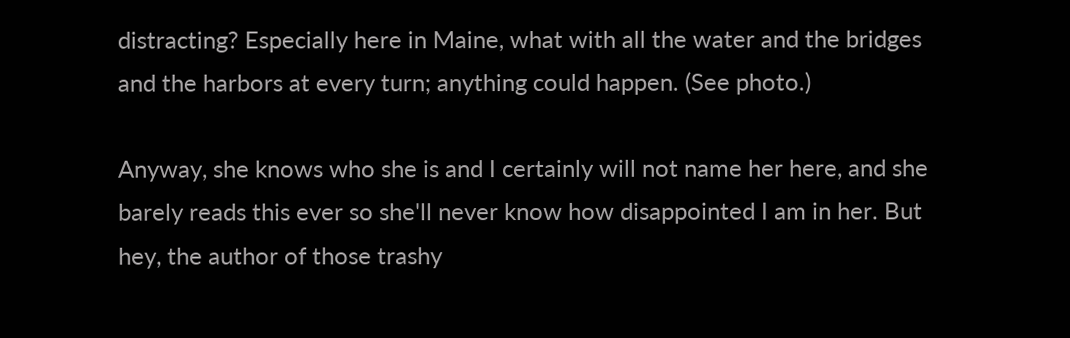distracting? Especially here in Maine, what with all the water and the bridges and the harbors at every turn; anything could happen. (See photo.)

Anyway, she knows who she is and I certainly will not name her here, and she barely reads this ever so she'll never know how disappointed I am in her. But hey, the author of those trashy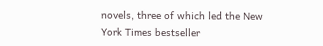novels, three of which led the New York Times bestseller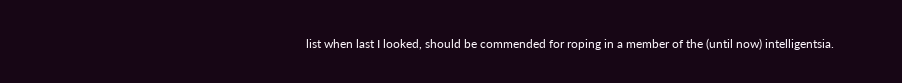list when last I looked, should be commended for roping in a member of the (until now) intelligentsia.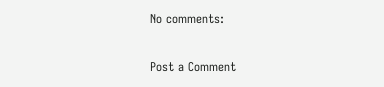No comments:

Post a Comment